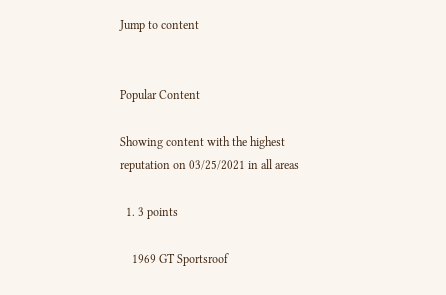Jump to content


Popular Content

Showing content with the highest reputation on 03/25/2021 in all areas

  1. 3 points

    1969 GT Sportsroof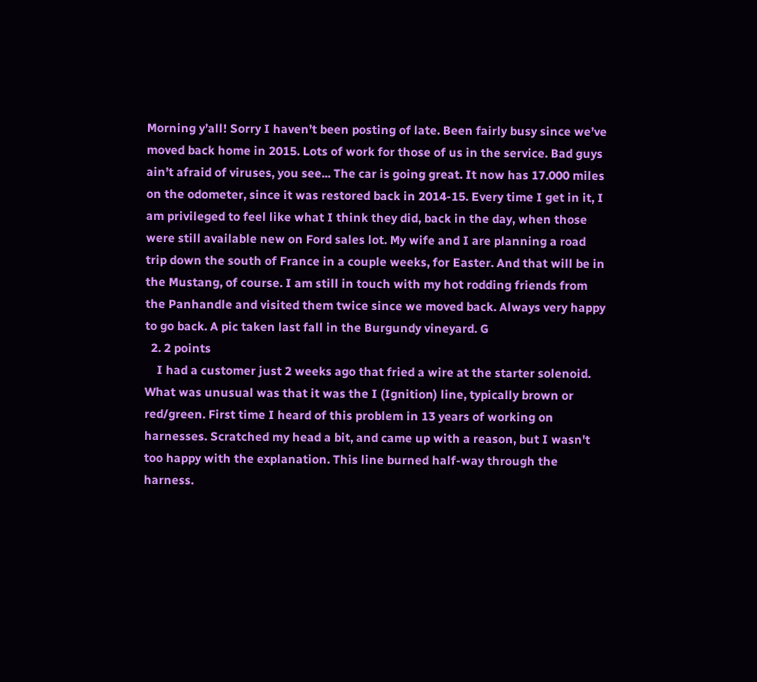Morning y’all! Sorry I haven’t been posting of late. Been fairly busy since we’ve moved back home in 2015. Lots of work for those of us in the service. Bad guys ain’t afraid of viruses, you see... The car is going great. It now has 17.000 miles on the odometer, since it was restored back in 2014-15. Every time I get in it, I am privileged to feel like what I think they did, back in the day, when those were still available new on Ford sales lot. My wife and I are planning a road trip down the south of France in a couple weeks, for Easter. And that will be in the Mustang, of course. I am still in touch with my hot rodding friends from the Panhandle and visited them twice since we moved back. Always very happy to go back. A pic taken last fall in the Burgundy vineyard. G
  2. 2 points
    I had a customer just 2 weeks ago that fried a wire at the starter solenoid. What was unusual was that it was the I (Ignition) line, typically brown or red/green. First time I heard of this problem in 13 years of working on harnesses. Scratched my head a bit, and came up with a reason, but I wasn't too happy with the explanation. This line burned half-way through the harness.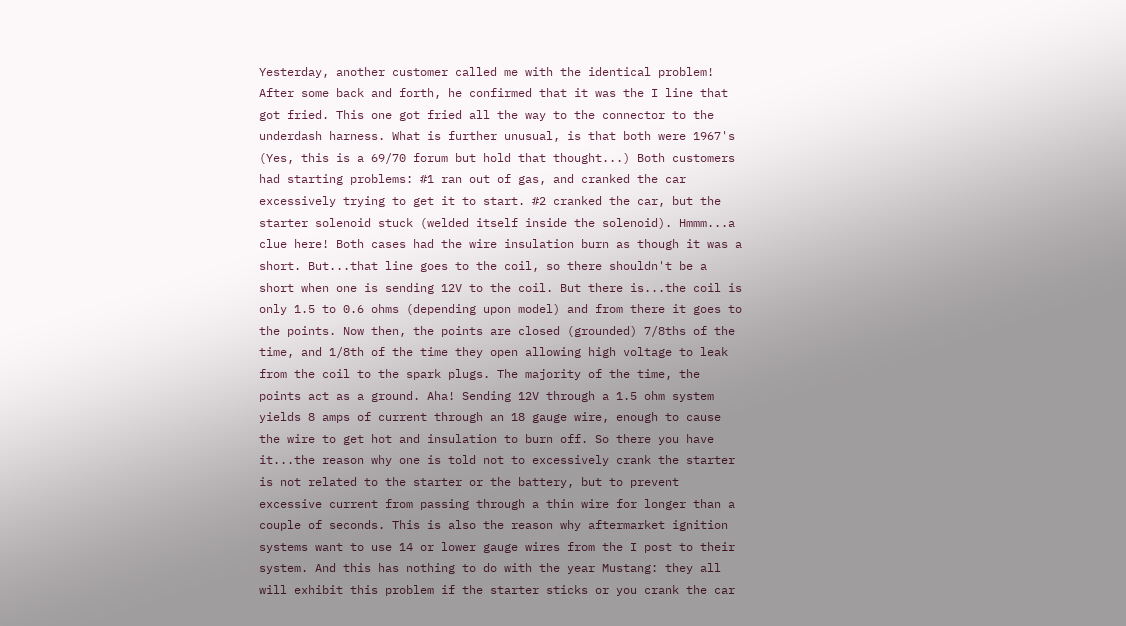Yesterday, another customer called me with the identical problem! After some back and forth, he confirmed that it was the I line that got fried. This one got fried all the way to the connector to the underdash harness. What is further unusual, is that both were 1967's (Yes, this is a 69/70 forum but hold that thought...) Both customers had starting problems: #1 ran out of gas, and cranked the car excessively trying to get it to start. #2 cranked the car, but the starter solenoid stuck (welded itself inside the solenoid). Hmmm...a clue here! Both cases had the wire insulation burn as though it was a short. But...that line goes to the coil, so there shouldn't be a short when one is sending 12V to the coil. But there is...the coil is only 1.5 to 0.6 ohms (depending upon model) and from there it goes to the points. Now then, the points are closed (grounded) 7/8ths of the time, and 1/8th of the time they open allowing high voltage to leak from the coil to the spark plugs. The majority of the time, the points act as a ground. Aha! Sending 12V through a 1.5 ohm system yields 8 amps of current through an 18 gauge wire, enough to cause the wire to get hot and insulation to burn off. So there you have it...the reason why one is told not to excessively crank the starter is not related to the starter or the battery, but to prevent excessive current from passing through a thin wire for longer than a couple of seconds. This is also the reason why aftermarket ignition systems want to use 14 or lower gauge wires from the I post to their system. And this has nothing to do with the year Mustang: they all will exhibit this problem if the starter sticks or you crank the car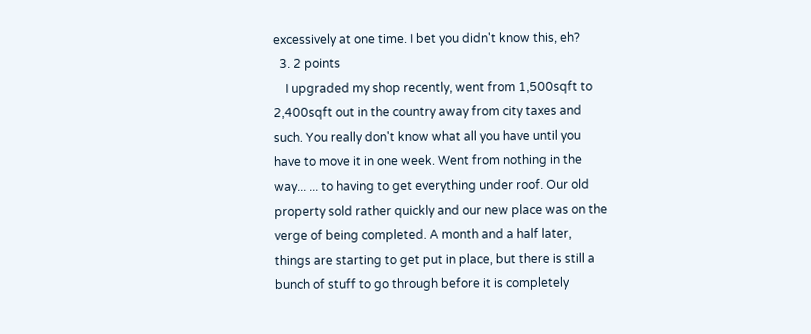excessively at one time. I bet you didn't know this, eh?
  3. 2 points
    I upgraded my shop recently, went from 1,500sqft to 2,400sqft out in the country away from city taxes and such. You really don't know what all you have until you have to move it in one week. Went from nothing in the way... ... to having to get everything under roof. Our old property sold rather quickly and our new place was on the verge of being completed. A month and a half later, things are starting to get put in place, but there is still a bunch of stuff to go through before it is completely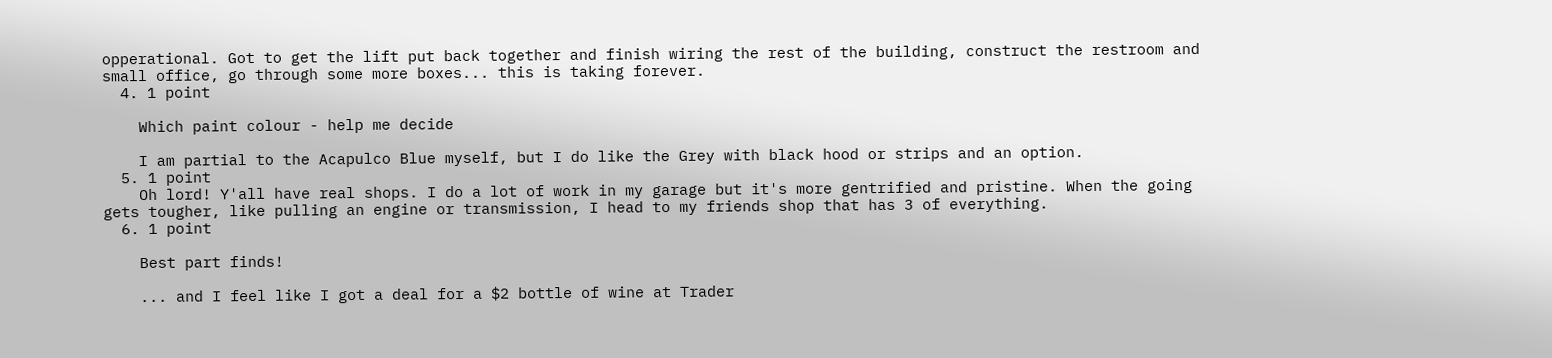opperational. Got to get the lift put back together and finish wiring the rest of the building, construct the restroom and small office, go through some more boxes... this is taking forever.
  4. 1 point

    Which paint colour - help me decide

    I am partial to the Acapulco Blue myself, but I do like the Grey with black hood or strips and an option.
  5. 1 point
    Oh lord! Y'all have real shops. I do a lot of work in my garage but it's more gentrified and pristine. When the going gets tougher, like pulling an engine or transmission, I head to my friends shop that has 3 of everything.
  6. 1 point

    Best part finds!

    ... and I feel like I got a deal for a $2 bottle of wine at Trader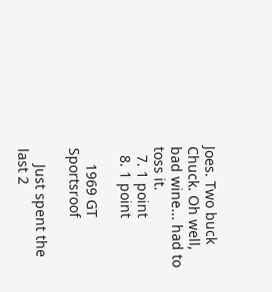Joes. Two buck Chuck. Oh well, bad wine... had to toss it.
  7. 1 point
  8. 1 point

    1969 GT Sportsroof

    Just spent the last 2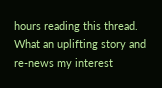hours reading this thread. What an uplifting story and re-news my interest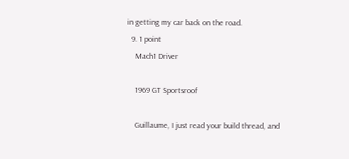in getting my car back on the road.
  9. 1 point
    Mach1 Driver

    1969 GT Sportsroof

    Guillaume, I just read your build thread, and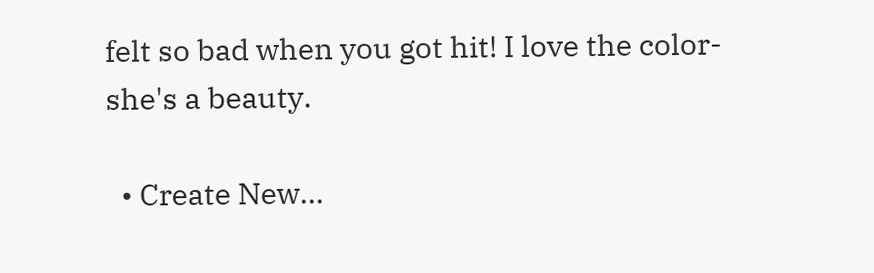felt so bad when you got hit! I love the color- she's a beauty.

  • Create New...